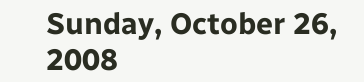Sunday, October 26, 2008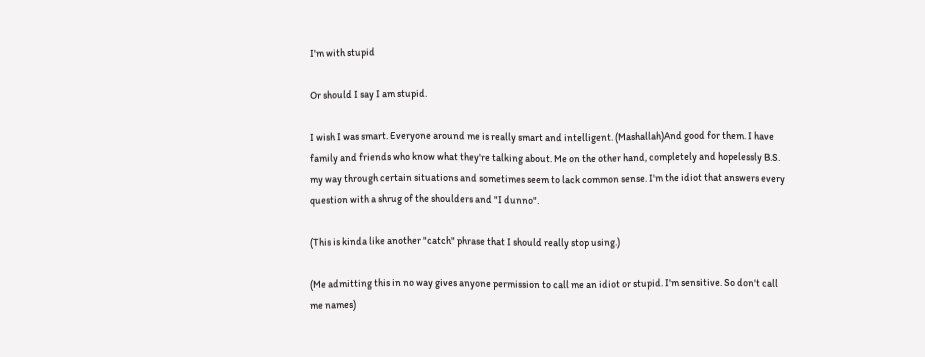I'm with stupid

Or should I say I am stupid.

I wish I was smart. Everyone around me is really smart and intelligent. (Mashallah)And good for them. I have family and friends who know what they're talking about. Me on the other hand, completely and hopelessly B.S. my way through certain situations and sometimes seem to lack common sense. I'm the idiot that answers every question with a shrug of the shoulders and "I dunno".

(This is kinda like another "catch" phrase that I should really stop using.)

(Me admitting this in no way gives anyone permission to call me an idiot or stupid. I'm sensitive. So don't call me names)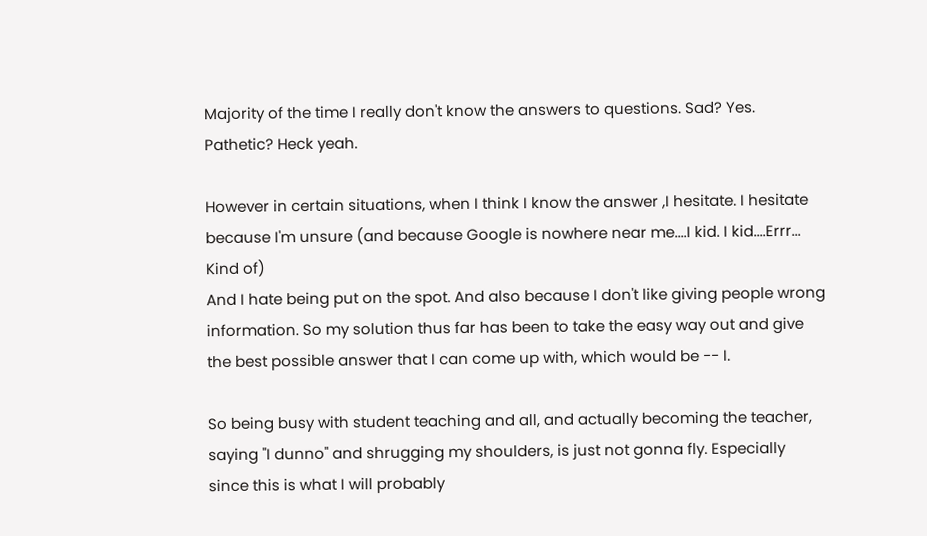Majority of the time I really don't know the answers to questions. Sad? Yes. Pathetic? Heck yeah.

However in certain situations, when I think I know the answer ,I hesitate. I hesitate because I'm unsure (and because Google is nowhere near me....I kid. I kid....Errr... Kind of)
And I hate being put on the spot. And also because I don't like giving people wrong information. So my solution thus far has been to take the easy way out and give the best possible answer that I can come up with, which would be -- I.

So being busy with student teaching and all, and actually becoming the teacher, saying "I dunno" and shrugging my shoulders, is just not gonna fly. Especially since this is what I will probably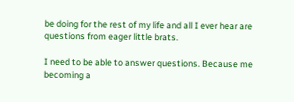be doing for the rest of my life and all I ever hear are questions from eager little brats.

I need to be able to answer questions. Because me becoming a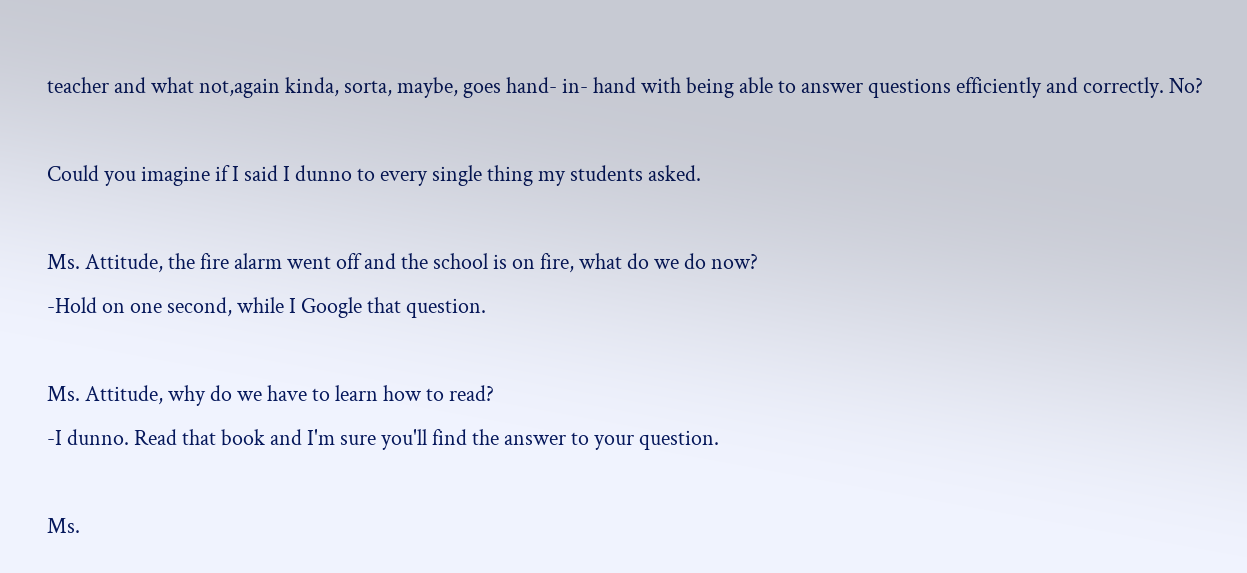teacher and what not,again kinda, sorta, maybe, goes hand- in- hand with being able to answer questions efficiently and correctly. No?

Could you imagine if I said I dunno to every single thing my students asked.

Ms. Attitude, the fire alarm went off and the school is on fire, what do we do now?
-Hold on one second, while I Google that question.

Ms. Attitude, why do we have to learn how to read?
-I dunno. Read that book and I'm sure you'll find the answer to your question.

Ms.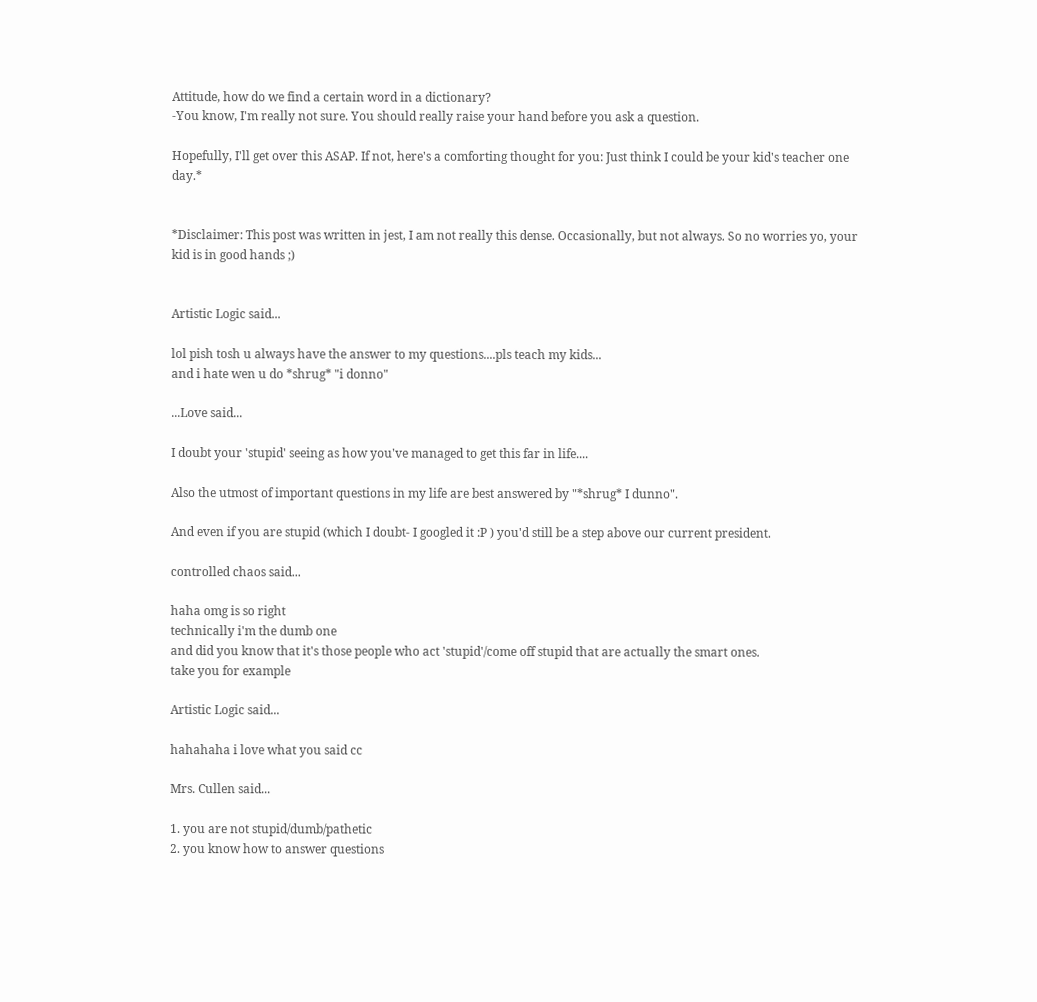Attitude, how do we find a certain word in a dictionary?
-You know, I'm really not sure. You should really raise your hand before you ask a question.

Hopefully, I'll get over this ASAP. If not, here's a comforting thought for you: Just think I could be your kid's teacher one day.*


*Disclaimer: This post was written in jest, I am not really this dense. Occasionally, but not always. So no worries yo, your kid is in good hands ;)


Artistic Logic said...

lol pish tosh u always have the answer to my questions....pls teach my kids...
and i hate wen u do *shrug* "i donno"

...Love said...

I doubt your 'stupid' seeing as how you've managed to get this far in life....

Also the utmost of important questions in my life are best answered by "*shrug* I dunno".

And even if you are stupid (which I doubt- I googled it :P ) you'd still be a step above our current president.

controlled chaos said...

haha omg is so right
technically i'm the dumb one
and did you know that it's those people who act 'stupid'/come off stupid that are actually the smart ones.
take you for example

Artistic Logic said...

hahahaha i love what you said cc

Mrs. Cullen said...

1. you are not stupid/dumb/pathetic
2. you know how to answer questions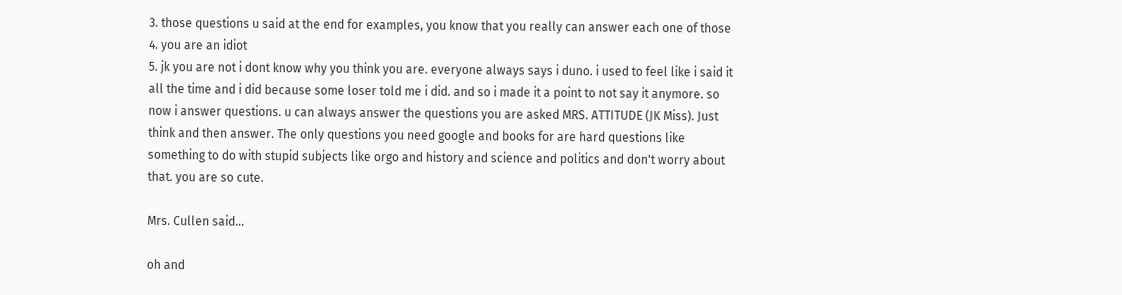3. those questions u said at the end for examples, you know that you really can answer each one of those
4. you are an idiot
5. jk you are not i dont know why you think you are. everyone always says i duno. i used to feel like i said it all the time and i did because some loser told me i did. and so i made it a point to not say it anymore. so now i answer questions. u can always answer the questions you are asked MRS. ATTITUDE (JK Miss). Just think and then answer. The only questions you need google and books for are hard questions like something to do with stupid subjects like orgo and history and science and politics and don't worry about that. you are so cute.

Mrs. Cullen said...

oh and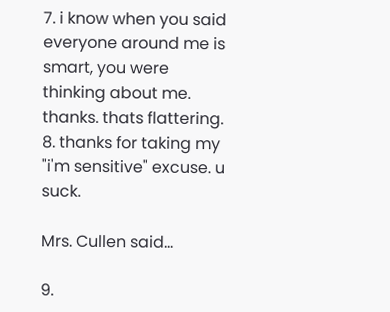7. i know when you said everyone around me is smart, you were thinking about me. thanks. thats flattering.
8. thanks for taking my "i'm sensitive" excuse. u suck.

Mrs. Cullen said...

9.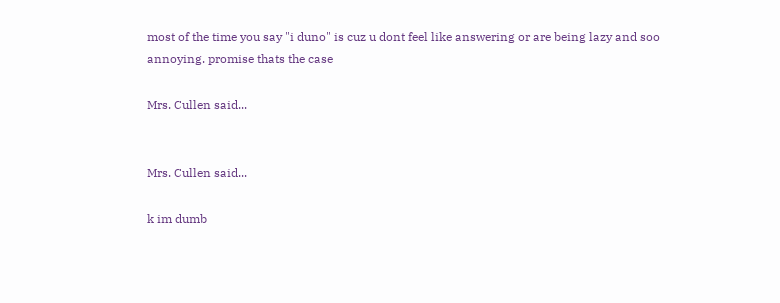most of the time you say "i duno" is cuz u dont feel like answering or are being lazy and soo annoying. promise thats the case

Mrs. Cullen said...


Mrs. Cullen said...

k im dumb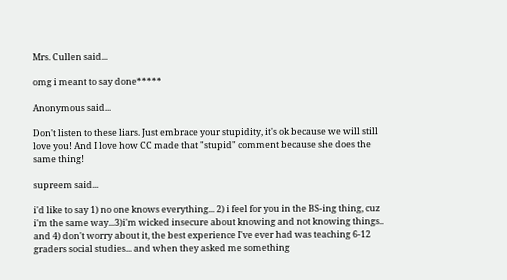Mrs. Cullen said...

omg i meant to say done*****

Anonymous said...

Don't listen to these liars. Just embrace your stupidity, it's ok because we will still love you! And I love how CC made that "stupid" comment because she does the same thing!

supreem said...

i'd like to say 1) no one knows everything... 2) i feel for you in the BS-ing thing, cuz i'm the same way...3)i'm wicked insecure about knowing and not knowing things.. and 4) don't worry about it, the best experience I've ever had was teaching 6-12 graders social studies... and when they asked me something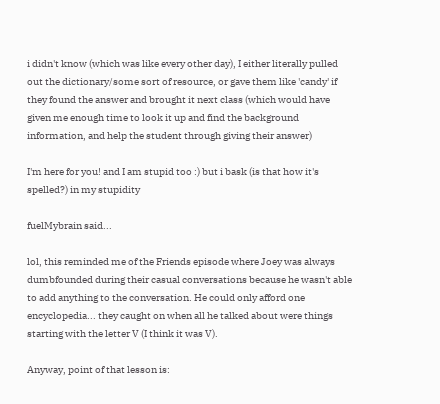i didn't know (which was like every other day), I either literally pulled out the dictionary/some sort of resource, or gave them like 'candy' if they found the answer and brought it next class (which would have given me enough time to look it up and find the background information, and help the student through giving their answer)

I'm here for you! and I am stupid too :) but i bask (is that how it's spelled?) in my stupidity

fuelMybrain said...

lol, this reminded me of the Friends episode where Joey was always dumbfounded during their casual conversations because he wasn't able to add anything to the conversation. He could only afford one encyclopedia... they caught on when all he talked about were things starting with the letter V (I think it was V).

Anyway, point of that lesson is: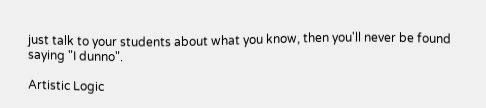just talk to your students about what you know, then you'll never be found saying "I dunno".

Artistic Logic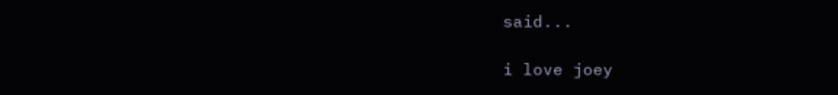said...

i love joey